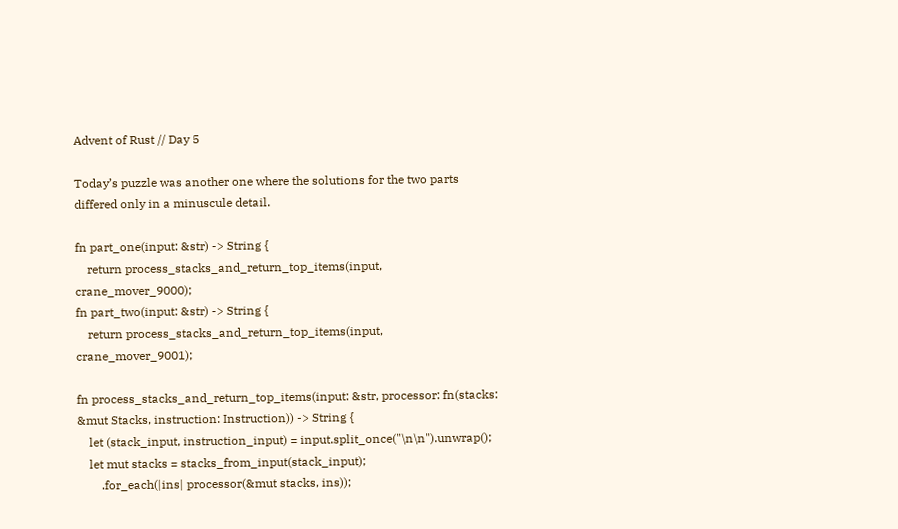Advent of Rust // Day 5

Today’s puzzle was another one where the solutions for the two parts differed only in a minuscule detail.

fn part_one(input: &str) -> String {
    return process_stacks_and_return_top_items(input, crane_mover_9000);
fn part_two(input: &str) -> String {
    return process_stacks_and_return_top_items(input, crane_mover_9001);

fn process_stacks_and_return_top_items(input: &str, processor: fn(stacks: &mut Stacks, instruction: Instruction)) -> String {
    let (stack_input, instruction_input) = input.split_once("\n\n").unwrap();
    let mut stacks = stacks_from_input(stack_input);
        .for_each(|ins| processor(&mut stacks, ins));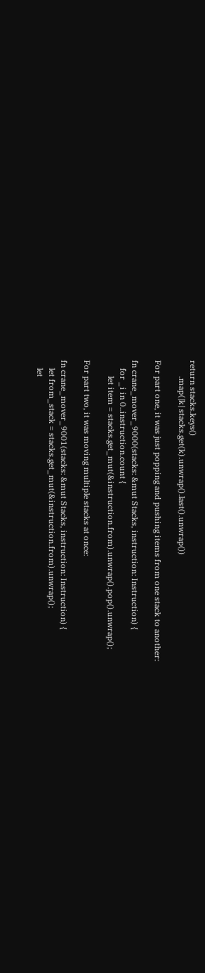return stacks.keys()
        .map(|k| stacks.get(k).unwrap().last().unwrap())

For part one, it was just popping and pushing items from one stack to another:

fn crane_mover_9000(stacks: &mut Stacks, instruction: Instruction) {
    for _i in 0..instruction.count {
        let item = stacks.get_mut(&instruction.from).unwrap().pop().unwrap();

For part two, it was moving multiple stacks at once:

fn crane_mover_9001(stacks: &mut Stacks, instruction: Instruction) {
    let from_stack = stacks.get_mut(&instruction.from).unwrap();
    let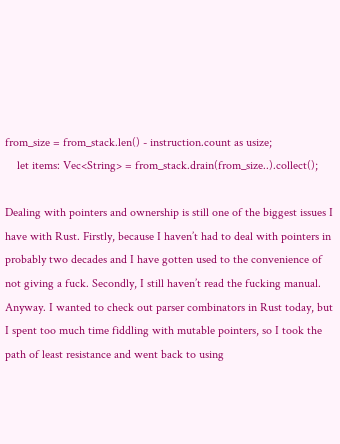from_size = from_stack.len() - instruction.count as usize;
    let items: Vec<String> = from_stack.drain(from_size..).collect();

Dealing with pointers and ownership is still one of the biggest issues I have with Rust. Firstly, because I haven’t had to deal with pointers in probably two decades and I have gotten used to the convenience of not giving a fuck. Secondly, I still haven’t read the fucking manual. Anyway. I wanted to check out parser combinators in Rust today, but I spent too much time fiddling with mutable pointers, so I took the path of least resistance and went back to using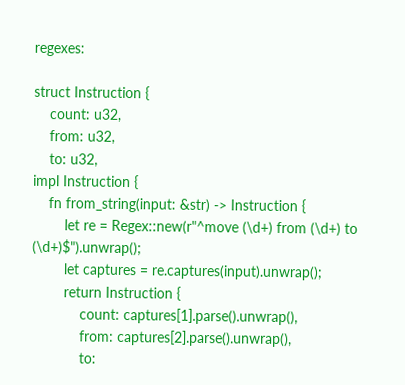regexes:

struct Instruction {
    count: u32,
    from: u32,
    to: u32,
impl Instruction {
    fn from_string(input: &str) -> Instruction {
        let re = Regex::new(r"^move (\d+) from (\d+) to (\d+)$").unwrap();
        let captures = re.captures(input).unwrap();
        return Instruction {
            count: captures[1].parse().unwrap(),
            from: captures[2].parse().unwrap(),
            to: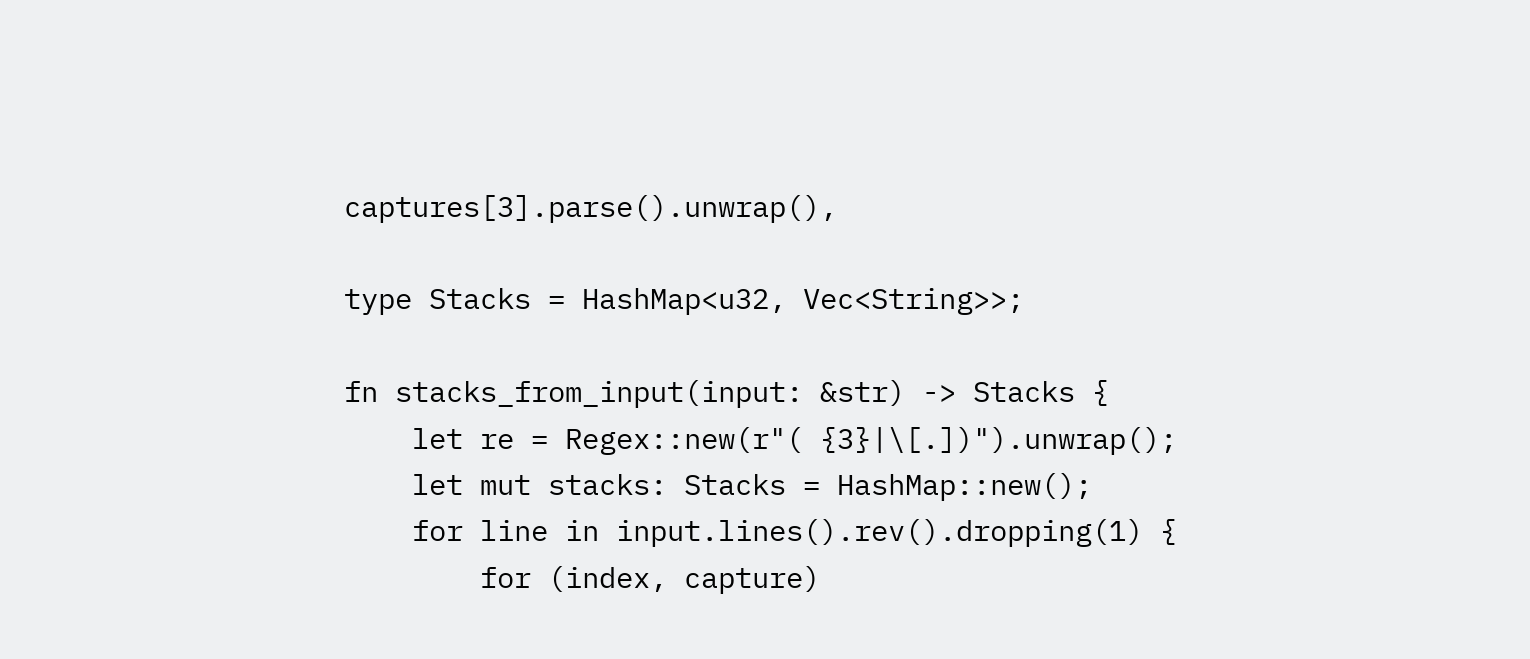captures[3].parse().unwrap(),

type Stacks = HashMap<u32, Vec<String>>;

fn stacks_from_input(input: &str) -> Stacks {
    let re = Regex::new(r"( {3}|\[.])").unwrap();
    let mut stacks: Stacks = HashMap::new();
    for line in input.lines().rev().dropping(1) {
        for (index, capture)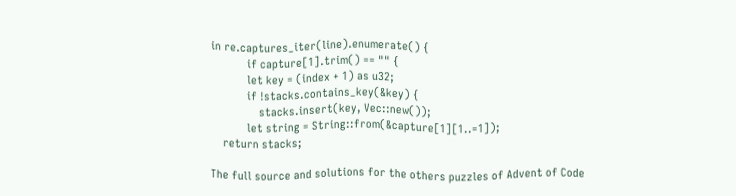in re.captures_iter(line).enumerate() {
            if capture[1].trim() == "" {
            let key = (index + 1) as u32;
            if !stacks.contains_key(&key) {
                stacks.insert(key, Vec::new());
            let string = String::from(&capture[1][1..=1]);
    return stacks;

The full source and solutions for the others puzzles of Advent of Code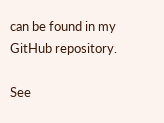can be found in my GitHub repository.

See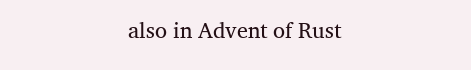also in Advent of Rust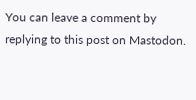You can leave a comment by replying to this post on Mastodon.